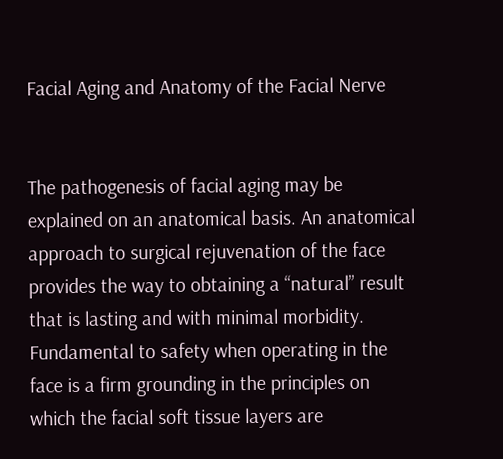Facial Aging and Anatomy of the Facial Nerve


The pathogenesis of facial aging may be explained on an anatomical basis. An anatomical approach to surgical rejuvenation of the face provides the way to obtaining a “natural” result that is lasting and with minimal morbidity. Fundamental to safety when operating in the face is a firm grounding in the principles on which the facial soft tissue layers are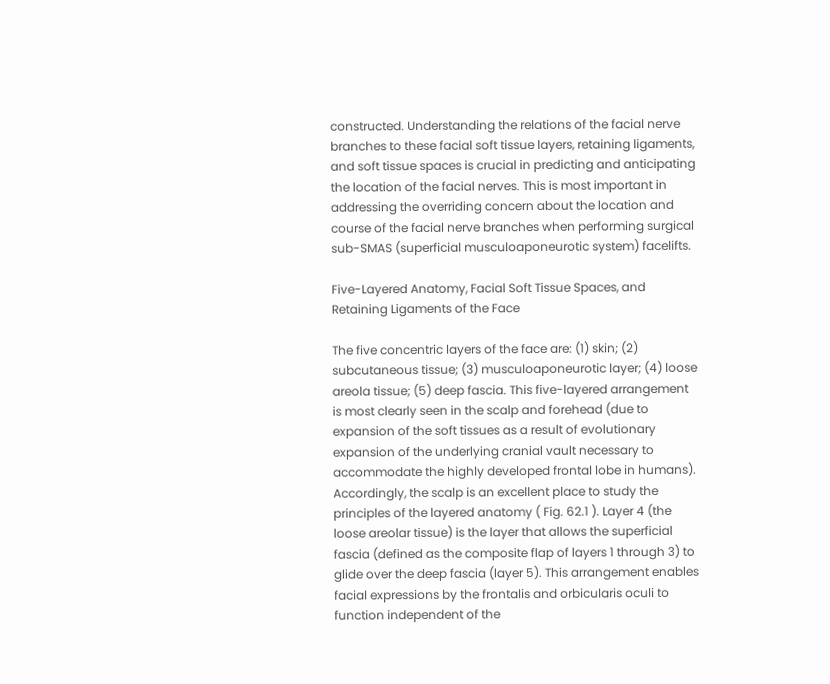constructed. Understanding the relations of the facial nerve branches to these facial soft tissue layers, retaining ligaments, and soft tissue spaces is crucial in predicting and anticipating the location of the facial nerves. This is most important in addressing the overriding concern about the location and course of the facial nerve branches when performing surgical sub-SMAS (superficial musculoaponeurotic system) facelifts.

Five-Layered Anatomy, Facial Soft Tissue Spaces, and Retaining Ligaments of the Face

The five concentric layers of the face are: (1) skin; (2) subcutaneous tissue; (3) musculoaponeurotic layer; (4) loose areola tissue; (5) deep fascia. This five-layered arrangement is most clearly seen in the scalp and forehead (due to expansion of the soft tissues as a result of evolutionary expansion of the underlying cranial vault necessary to accommodate the highly developed frontal lobe in humans). Accordingly, the scalp is an excellent place to study the principles of the layered anatomy ( Fig. 62.1 ). Layer 4 (the loose areolar tissue) is the layer that allows the superficial fascia (defined as the composite flap of layers 1 through 3) to glide over the deep fascia (layer 5). This arrangement enables facial expressions by the frontalis and orbicularis oculi to function independent of the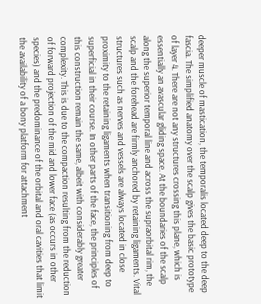deeper muscle of mastication, the temporalis located deep to the deep fascia. The simplified anatomy over the scalp gives the basic prototype of layer 4. There are not any structures crossing this plane, which is essentially an avascular gliding space. At the boundaries of the scalp along the superior temporal line and across the supraorbital rim, the scalp and the forehead are firmly anchored by retaining ligaments. Vital structures such as nerves and vessels are always located in close proximity to the retaining ligaments when transitioning from deep to superficial in their course. In other parts of the face, the principles of this construction remain the same, albeit with considerably greater complexity. This is due to the compaction resulting from the reduction of forward projection of the mid and lower face (as occurs in other species) and the predominance of the orbital and oral cavities that limit the availability of a bony platform for attachment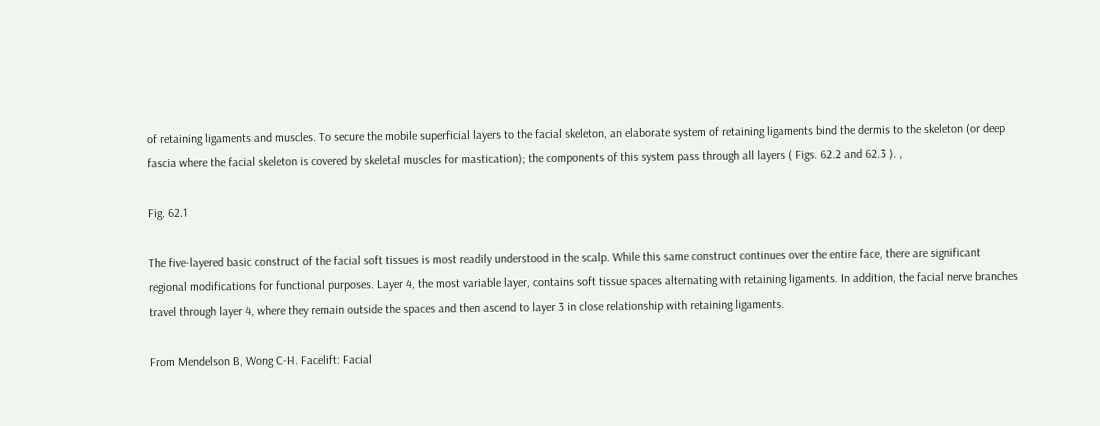of retaining ligaments and muscles. To secure the mobile superficial layers to the facial skeleton, an elaborate system of retaining ligaments bind the dermis to the skeleton (or deep fascia where the facial skeleton is covered by skeletal muscles for mastication); the components of this system pass through all layers ( Figs. 62.2 and 62.3 ). ,

Fig. 62.1

The five-layered basic construct of the facial soft tissues is most readily understood in the scalp. While this same construct continues over the entire face, there are significant regional modifications for functional purposes. Layer 4, the most variable layer, contains soft tissue spaces alternating with retaining ligaments. In addition, the facial nerve branches travel through layer 4, where they remain outside the spaces and then ascend to layer 3 in close relationship with retaining ligaments.

From Mendelson B, Wong C-H. Facelift: Facial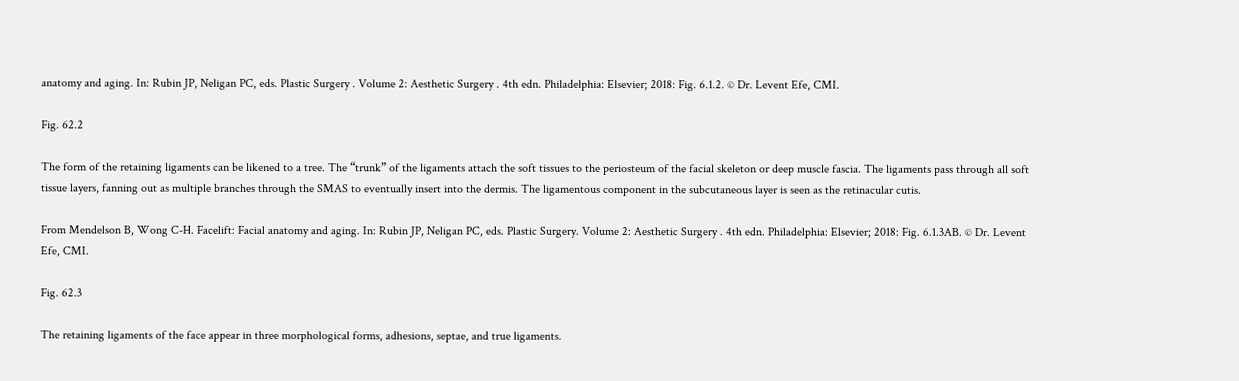anatomy and aging. In: Rubin JP, Neligan PC, eds. Plastic Surgery . Volume 2: Aesthetic Surgery . 4th edn. Philadelphia: Elsevier; 2018: Fig. 6.1.2. © Dr. Levent Efe, CMI.

Fig. 62.2

The form of the retaining ligaments can be likened to a tree. The “trunk” of the ligaments attach the soft tissues to the periosteum of the facial skeleton or deep muscle fascia. The ligaments pass through all soft tissue layers, fanning out as multiple branches through the SMAS to eventually insert into the dermis. The ligamentous component in the subcutaneous layer is seen as the retinacular cutis.

From Mendelson B, Wong C-H. Facelift: Facial anatomy and aging. In: Rubin JP, Neligan PC, eds. Plastic Surgery. Volume 2: Aesthetic Surgery . 4th edn. Philadelphia: Elsevier; 2018: Fig. 6.1.3AB. © Dr. Levent Efe, CMI.

Fig. 62.3

The retaining ligaments of the face appear in three morphological forms, adhesions, septae, and true ligaments.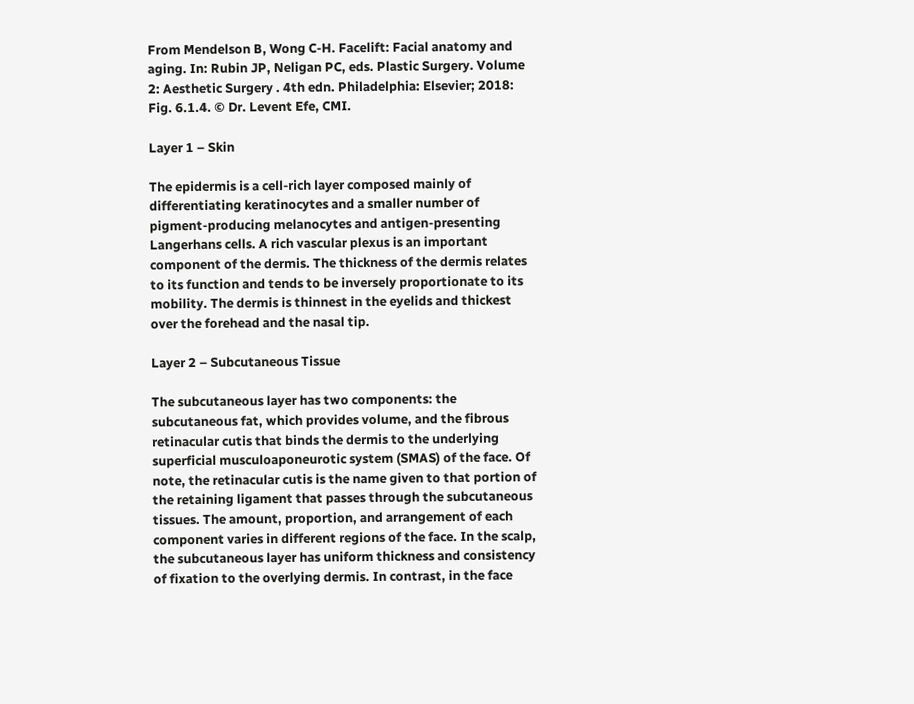From Mendelson B, Wong C-H. Facelift: Facial anatomy and aging. In: Rubin JP, Neligan PC, eds. Plastic Surgery. Volume 2: Aesthetic Surgery . 4th edn. Philadelphia: Elsevier; 2018: Fig. 6.1.4. © Dr. Levent Efe, CMI.

Layer 1 – Skin

The epidermis is a cell-rich layer composed mainly of differentiating keratinocytes and a smaller number of pigment-producing melanocytes and antigen-presenting Langerhans cells. A rich vascular plexus is an important component of the dermis. The thickness of the dermis relates to its function and tends to be inversely proportionate to its mobility. The dermis is thinnest in the eyelids and thickest over the forehead and the nasal tip.

Layer 2 – Subcutaneous Tissue

The subcutaneous layer has two components: the subcutaneous fat, which provides volume, and the fibrous retinacular cutis that binds the dermis to the underlying superficial musculoaponeurotic system (SMAS) of the face. Of note, the retinacular cutis is the name given to that portion of the retaining ligament that passes through the subcutaneous tissues. The amount, proportion, and arrangement of each component varies in different regions of the face. In the scalp, the subcutaneous layer has uniform thickness and consistency of fixation to the overlying dermis. In contrast, in the face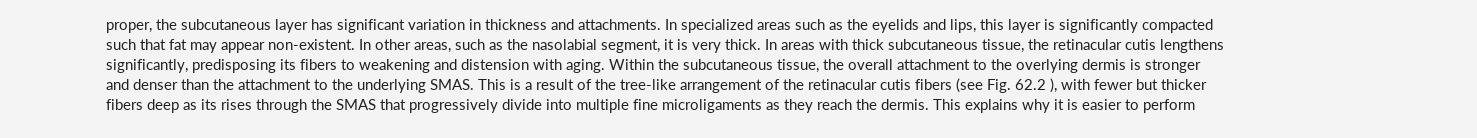proper, the subcutaneous layer has significant variation in thickness and attachments. In specialized areas such as the eyelids and lips, this layer is significantly compacted such that fat may appear non-existent. In other areas, such as the nasolabial segment, it is very thick. In areas with thick subcutaneous tissue, the retinacular cutis lengthens significantly, predisposing its fibers to weakening and distension with aging. Within the subcutaneous tissue, the overall attachment to the overlying dermis is stronger and denser than the attachment to the underlying SMAS. This is a result of the tree-like arrangement of the retinacular cutis fibers (see Fig. 62.2 ), with fewer but thicker fibers deep as its rises through the SMAS that progressively divide into multiple fine microligaments as they reach the dermis. This explains why it is easier to perform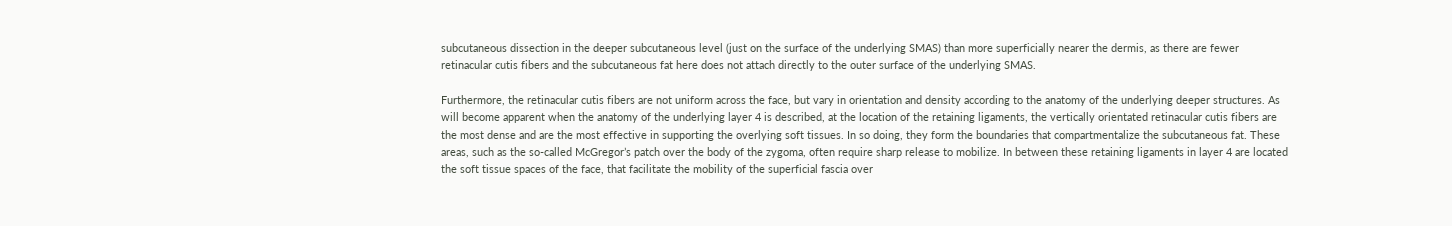subcutaneous dissection in the deeper subcutaneous level (just on the surface of the underlying SMAS) than more superficially nearer the dermis, as there are fewer retinacular cutis fibers and the subcutaneous fat here does not attach directly to the outer surface of the underlying SMAS.

Furthermore, the retinacular cutis fibers are not uniform across the face, but vary in orientation and density according to the anatomy of the underlying deeper structures. As will become apparent when the anatomy of the underlying layer 4 is described, at the location of the retaining ligaments, the vertically orientated retinacular cutis fibers are the most dense and are the most effective in supporting the overlying soft tissues. In so doing, they form the boundaries that compartmentalize the subcutaneous fat. These areas, such as the so-called McGregor’s patch over the body of the zygoma, often require sharp release to mobilize. In between these retaining ligaments in layer 4 are located the soft tissue spaces of the face, that facilitate the mobility of the superficial fascia over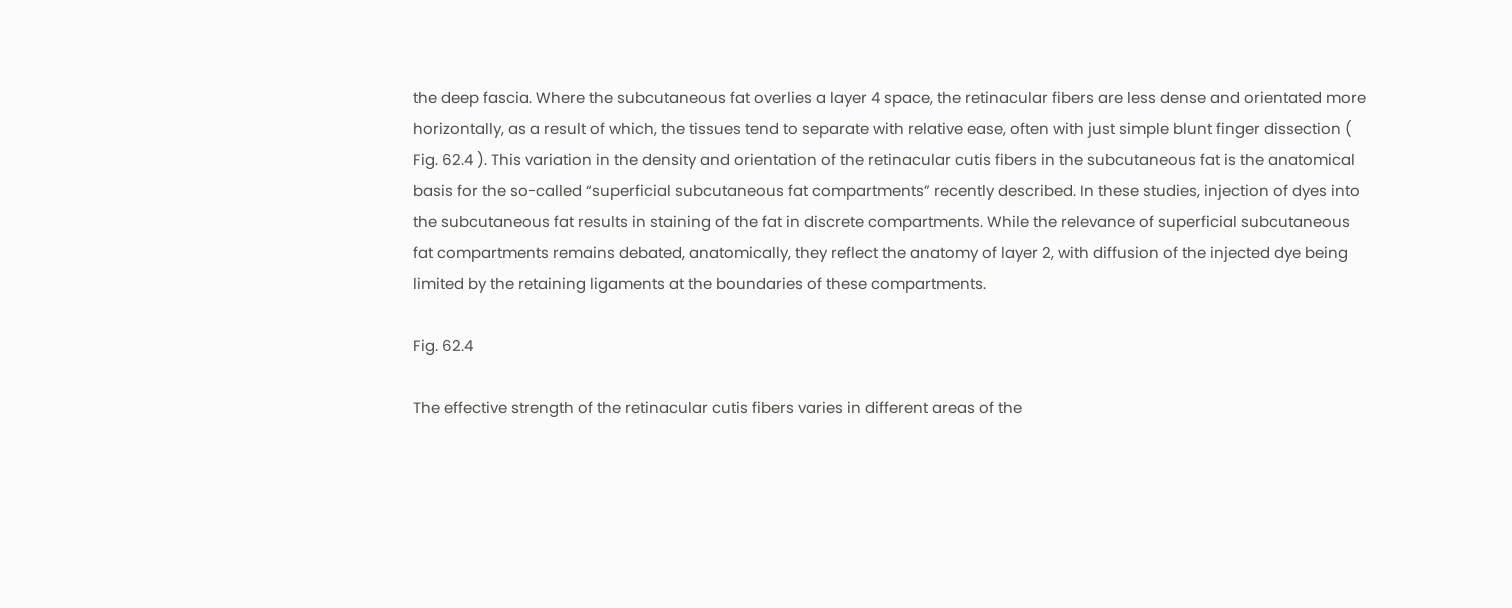the deep fascia. Where the subcutaneous fat overlies a layer 4 space, the retinacular fibers are less dense and orientated more horizontally, as a result of which, the tissues tend to separate with relative ease, often with just simple blunt finger dissection ( Fig. 62.4 ). This variation in the density and orientation of the retinacular cutis fibers in the subcutaneous fat is the anatomical basis for the so-called “superficial subcutaneous fat compartments” recently described. In these studies, injection of dyes into the subcutaneous fat results in staining of the fat in discrete compartments. While the relevance of superficial subcutaneous fat compartments remains debated, anatomically, they reflect the anatomy of layer 2, with diffusion of the injected dye being limited by the retaining ligaments at the boundaries of these compartments.

Fig. 62.4

The effective strength of the retinacular cutis fibers varies in different areas of the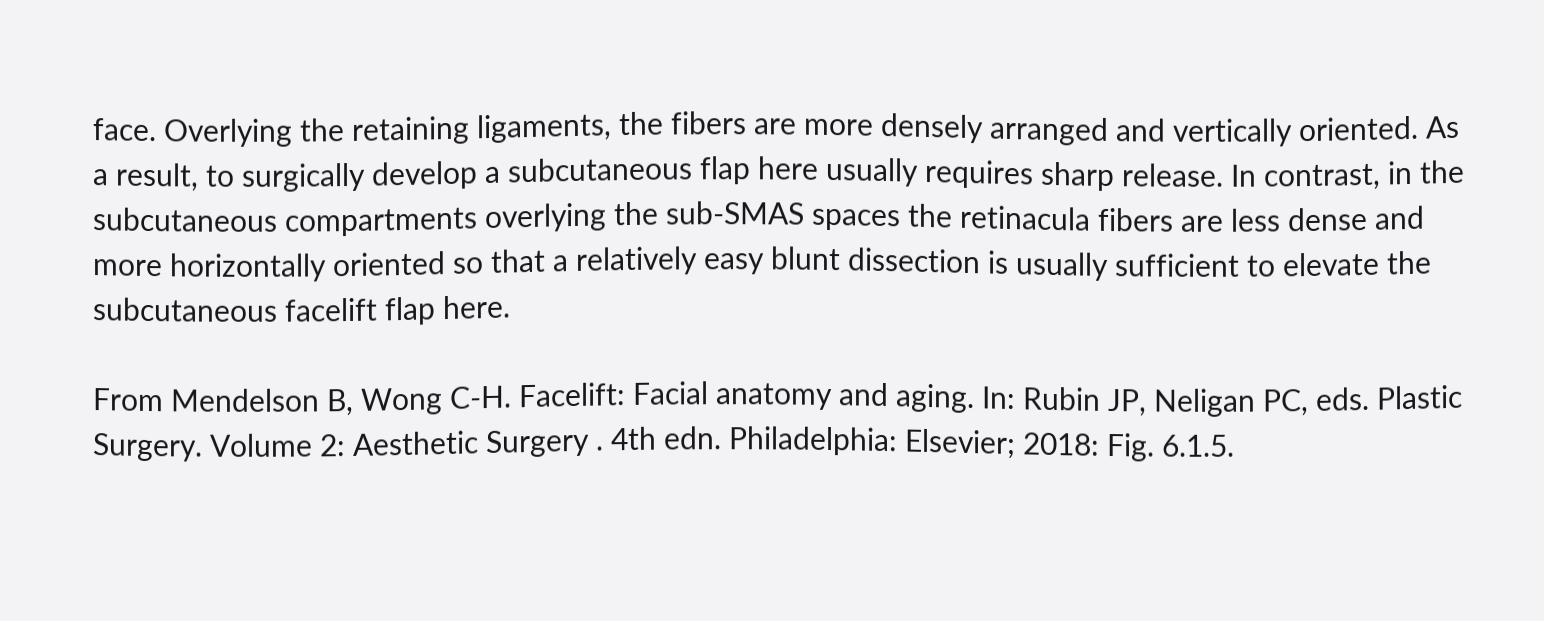face. Overlying the retaining ligaments, the fibers are more densely arranged and vertically oriented. As a result, to surgically develop a subcutaneous flap here usually requires sharp release. In contrast, in the subcutaneous compartments overlying the sub-SMAS spaces the retinacula fibers are less dense and more horizontally oriented so that a relatively easy blunt dissection is usually sufficient to elevate the subcutaneous facelift flap here.

From Mendelson B, Wong C-H. Facelift: Facial anatomy and aging. In: Rubin JP, Neligan PC, eds. Plastic Surgery. Volume 2: Aesthetic Surgery . 4th edn. Philadelphia: Elsevier; 2018: Fig. 6.1.5.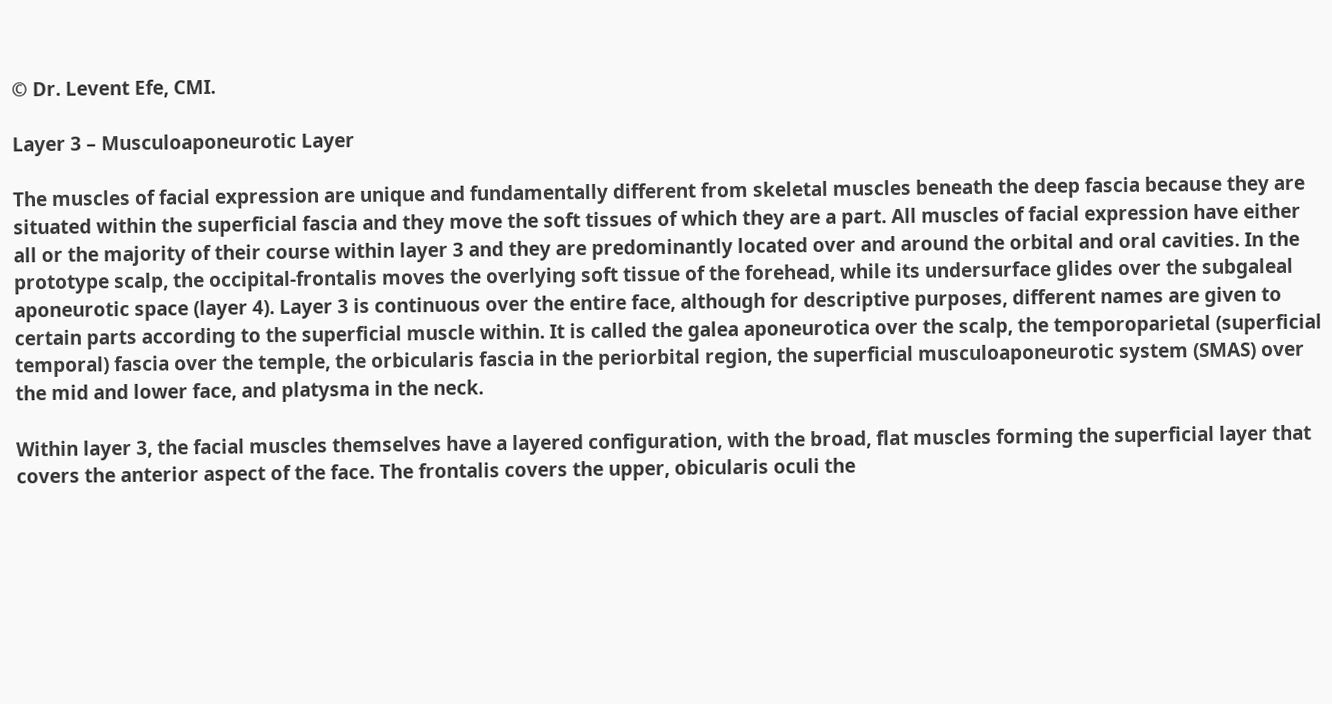© Dr. Levent Efe, CMI.

Layer 3 – Musculoaponeurotic Layer

The muscles of facial expression are unique and fundamentally different from skeletal muscles beneath the deep fascia because they are situated within the superficial fascia and they move the soft tissues of which they are a part. All muscles of facial expression have either all or the majority of their course within layer 3 and they are predominantly located over and around the orbital and oral cavities. In the prototype scalp, the occipital-frontalis moves the overlying soft tissue of the forehead, while its undersurface glides over the subgaleal aponeurotic space (layer 4). Layer 3 is continuous over the entire face, although for descriptive purposes, different names are given to certain parts according to the superficial muscle within. It is called the galea aponeurotica over the scalp, the temporoparietal (superficial temporal) fascia over the temple, the orbicularis fascia in the periorbital region, the superficial musculoaponeurotic system (SMAS) over the mid and lower face, and platysma in the neck.

Within layer 3, the facial muscles themselves have a layered configuration, with the broad, flat muscles forming the superficial layer that covers the anterior aspect of the face. The frontalis covers the upper, obicularis oculi the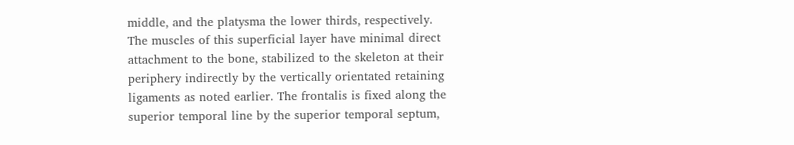middle, and the platysma the lower thirds, respectively. The muscles of this superficial layer have minimal direct attachment to the bone, stabilized to the skeleton at their periphery indirectly by the vertically orientated retaining ligaments as noted earlier. The frontalis is fixed along the superior temporal line by the superior temporal septum,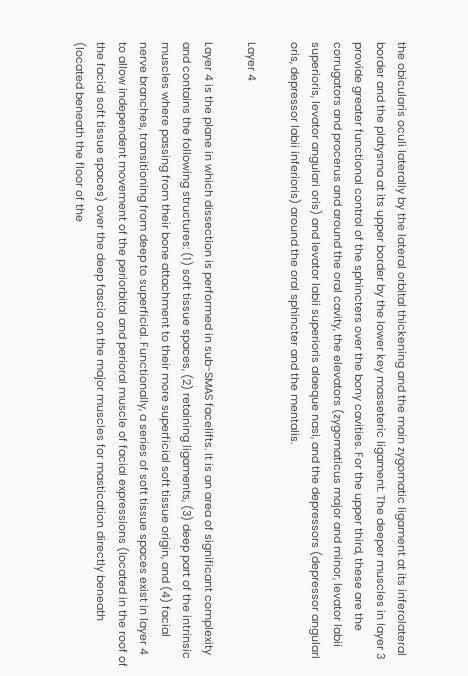the obicularis oculi laterally by the lateral orbital thickening and the main zygomatic ligament at its inferolateral border and the platysma at its upper border by the lower key masseteric ligament. The deeper muscles in layer 3 provide greater functional control of the sphincters over the bony cavities. For the upper third, these are the corrugators and procerus and around the oral cavity, the elevators (zygomaticus major and minor, levator labii superioris, levator angulari oris) and levator labii superioris alaeque nasi, and the depressors (depressor angulari oris, depressor labii inferioris) around the oral sphincter and the mentalis.

Layer 4

Layer 4 is the plane in which dissection is performed in sub-SMAS facelifts. It is an area of significant complexity and contains the following structures: (1) soft tissue spaces, (2) retaining ligaments, (3) deep part of the intrinsic muscles where passing from their bone attachment to their more superficial soft tissue origin, and (4) facial nerve branches, transitioning from deep to superficial. Functionally, a series of soft tissue spaces exist in layer 4 to allow independent movement of the periorbital and perioral muscle of facial expressions (located in the roof of the facial soft tissue spaces) over the deep fascia on the major muscles for mastication directly beneath (located beneath the floor of the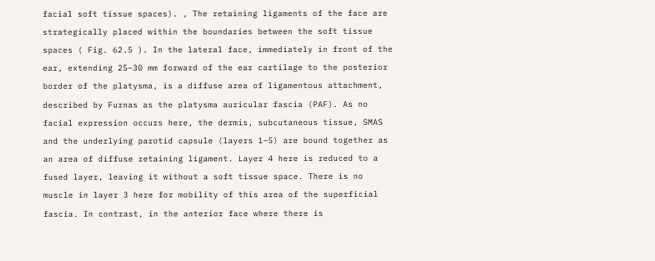facial soft tissue spaces). , The retaining ligaments of the face are strategically placed within the boundaries between the soft tissue spaces ( Fig. 62.5 ). In the lateral face, immediately in front of the ear, extending 25–30 mm forward of the ear cartilage to the posterior border of the platysma, is a diffuse area of ligamentous attachment, described by Furnas as the platysma auricular fascia (PAF). As no facial expression occurs here, the dermis, subcutaneous tissue, SMAS and the underlying parotid capsule (layers 1–5) are bound together as an area of diffuse retaining ligament. Layer 4 here is reduced to a fused layer, leaving it without a soft tissue space. There is no muscle in layer 3 here for mobility of this area of the superficial fascia. In contrast, in the anterior face where there is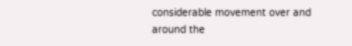considerable movement over and around the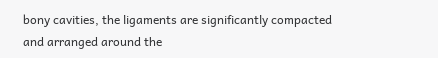bony cavities, the ligaments are significantly compacted and arranged around the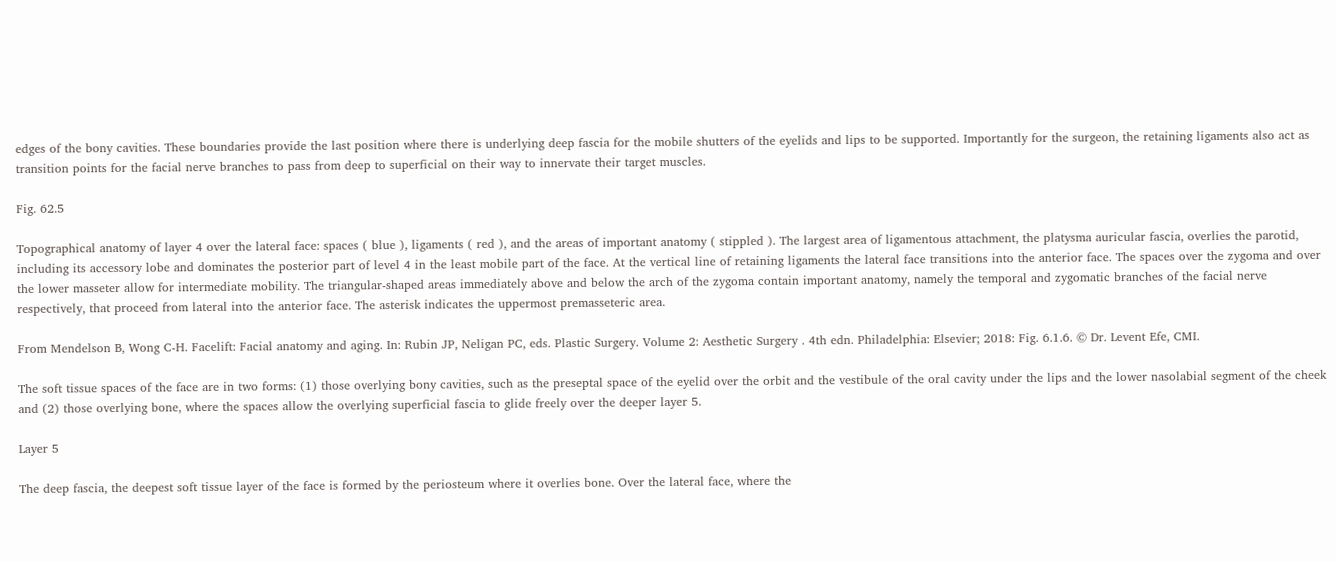edges of the bony cavities. These boundaries provide the last position where there is underlying deep fascia for the mobile shutters of the eyelids and lips to be supported. Importantly for the surgeon, the retaining ligaments also act as transition points for the facial nerve branches to pass from deep to superficial on their way to innervate their target muscles.

Fig. 62.5

Topographical anatomy of layer 4 over the lateral face: spaces ( blue ), ligaments ( red ), and the areas of important anatomy ( stippled ). The largest area of ligamentous attachment, the platysma auricular fascia, overlies the parotid, including its accessory lobe and dominates the posterior part of level 4 in the least mobile part of the face. At the vertical line of retaining ligaments the lateral face transitions into the anterior face. The spaces over the zygoma and over the lower masseter allow for intermediate mobility. The triangular-shaped areas immediately above and below the arch of the zygoma contain important anatomy, namely the temporal and zygomatic branches of the facial nerve respectively, that proceed from lateral into the anterior face. The asterisk indicates the uppermost premasseteric area.

From Mendelson B, Wong C-H. Facelift: Facial anatomy and aging. In: Rubin JP, Neligan PC, eds. Plastic Surgery. Volume 2: Aesthetic Surgery . 4th edn. Philadelphia: Elsevier; 2018: Fig. 6.1.6. © Dr. Levent Efe, CMI.

The soft tissue spaces of the face are in two forms: (1) those overlying bony cavities, such as the preseptal space of the eyelid over the orbit and the vestibule of the oral cavity under the lips and the lower nasolabial segment of the cheek and (2) those overlying bone, where the spaces allow the overlying superficial fascia to glide freely over the deeper layer 5.

Layer 5

The deep fascia, the deepest soft tissue layer of the face is formed by the periosteum where it overlies bone. Over the lateral face, where the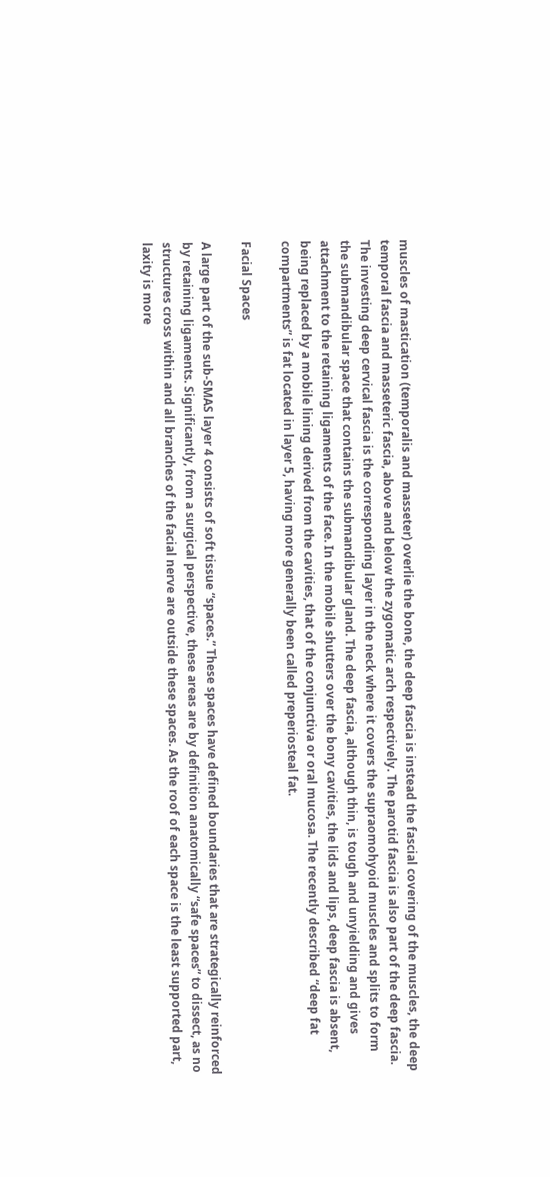muscles of mastication (temporalis and masseter) overlie the bone, the deep fascia is instead the fascial covering of the muscles, the deep temporal fascia and masseteric fascia, above and below the zygomatic arch respectively. The parotid fascia is also part of the deep fascia. The investing deep cervical fascia is the corresponding layer in the neck where it covers the supraomohyoid muscles and splits to form the submandibular space that contains the submandibular gland. The deep fascia, although thin, is tough and unyielding and gives attachment to the retaining ligaments of the face. In the mobile shutters over the bony cavities, the lids and lips, deep fascia is absent, being replaced by a mobile lining derived from the cavities, that of the conjunctiva or oral mucosa. The recently described “deep fat compartments” is fat located in layer 5, having more generally been called preperiosteal fat.

Facial Spaces

A large part of the sub-SMAS layer 4 consists of soft tissue “spaces.” These spaces have defined boundaries that are strategically reinforced by retaining ligaments. Significantly, from a surgical perspective, these areas are by definition anatomically “safe spaces” to dissect, as no structures cross within and all branches of the facial nerve are outside these spaces. As the roof of each space is the least supported part, laxity is more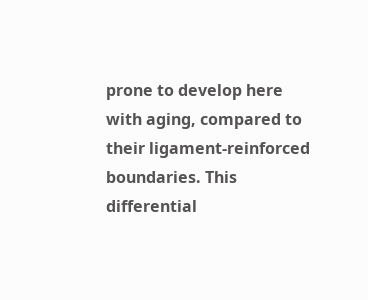prone to develop here with aging, compared to their ligament-reinforced boundaries. This differential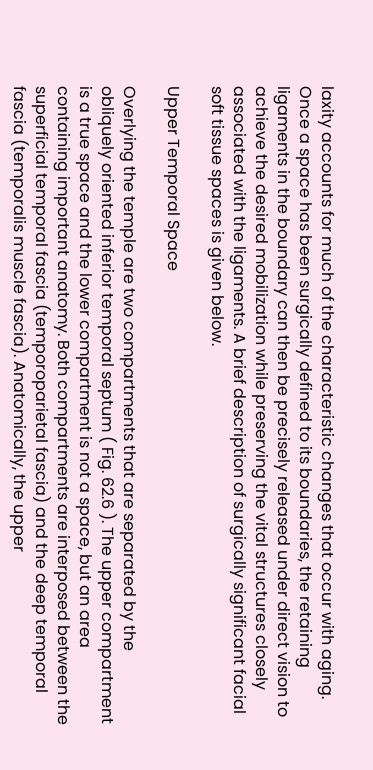laxity accounts for much of the characteristic changes that occur with aging. Once a space has been surgically defined to its boundaries, the retaining ligaments in the boundary can then be precisely released under direct vision to achieve the desired mobilization while preserving the vital structures closely associated with the ligaments. A brief description of surgically significant facial soft tissue spaces is given below.

Upper Temporal Space

Overlying the temple are two compartments that are separated by the obliquely oriented inferior temporal septum ( Fig. 62.6 ). The upper compartment is a true space and the lower compartment is not a space, but an area containing important anatomy. Both compartments are interposed between the superficial temporal fascia (temporoparietal fascia) and the deep temporal fascia (temporalis muscle fascia). Anatomically, the upper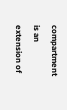compartment is an extension of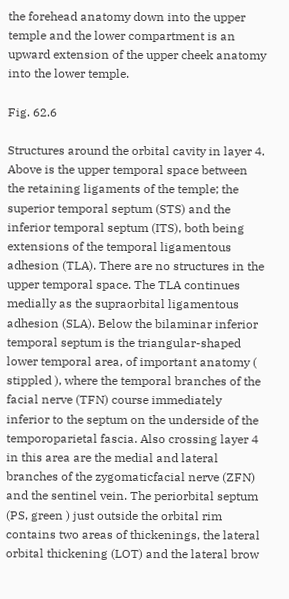the forehead anatomy down into the upper temple and the lower compartment is an upward extension of the upper cheek anatomy into the lower temple.

Fig. 62.6

Structures around the orbital cavity in layer 4. Above is the upper temporal space between the retaining ligaments of the temple; the superior temporal septum (STS) and the inferior temporal septum (ITS), both being extensions of the temporal ligamentous adhesion (TLA). There are no structures in the upper temporal space. The TLA continues medially as the supraorbital ligamentous adhesion (SLA). Below the bilaminar inferior temporal septum is the triangular-shaped lower temporal area, of important anatomy ( stippled ), where the temporal branches of the facial nerve (TFN) course immediately inferior to the septum on the underside of the temporoparietal fascia. Also crossing layer 4 in this area are the medial and lateral branches of the zygomaticfacial nerve (ZFN) and the sentinel vein. The periorbital septum (PS, green ) just outside the orbital rim contains two areas of thickenings, the lateral orbital thickening (LOT) and the lateral brow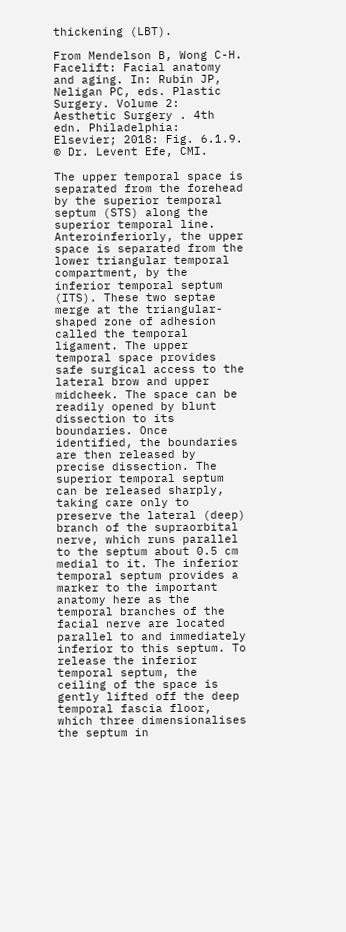thickening (LBT).

From Mendelson B, Wong C-H. Facelift: Facial anatomy and aging. In: Rubin JP, Neligan PC, eds. Plastic Surgery. Volume 2: Aesthetic Surgery . 4th edn. Philadelphia: Elsevier; 2018: Fig. 6.1.9. © Dr. Levent Efe, CMI.

The upper temporal space is separated from the forehead by the superior temporal septum (STS) along the superior temporal line. Anteroinferiorly, the upper space is separated from the lower triangular temporal compartment, by the inferior temporal septum (ITS). These two septae merge at the triangular-shaped zone of adhesion called the temporal ligament. The upper temporal space provides safe surgical access to the lateral brow and upper midcheek. The space can be readily opened by blunt dissection to its boundaries. Once identified, the boundaries are then released by precise dissection. The superior temporal septum can be released sharply, taking care only to preserve the lateral (deep) branch of the supraorbital nerve, which runs parallel to the septum about 0.5 cm medial to it. The inferior temporal septum provides a marker to the important anatomy here as the temporal branches of the facial nerve are located parallel to and immediately inferior to this septum. To release the inferior temporal septum, the ceiling of the space is gently lifted off the deep temporal fascia floor, which three dimensionalises the septum in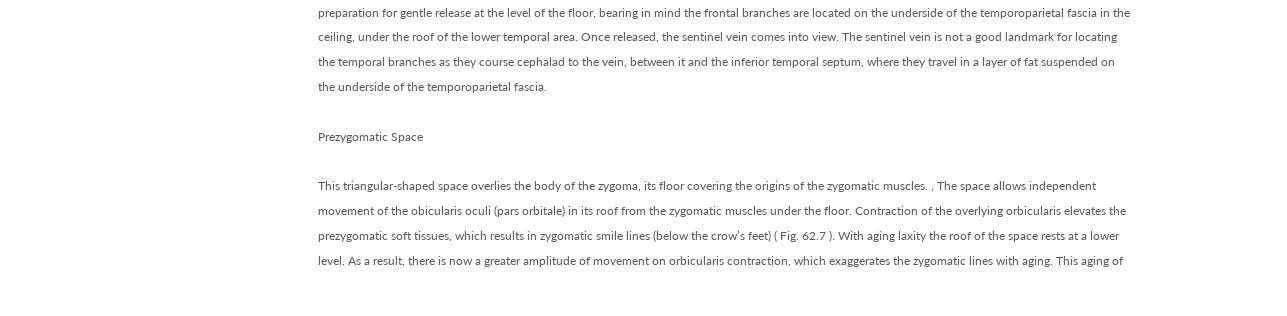preparation for gentle release at the level of the floor, bearing in mind the frontal branches are located on the underside of the temporoparietal fascia in the ceiling, under the roof of the lower temporal area. Once released, the sentinel vein comes into view. The sentinel vein is not a good landmark for locating the temporal branches as they course cephalad to the vein, between it and the inferior temporal septum, where they travel in a layer of fat suspended on the underside of the temporoparietal fascia.

Prezygomatic Space

This triangular-shaped space overlies the body of the zygoma, its floor covering the origins of the zygomatic muscles. , The space allows independent movement of the obicularis oculi (pars orbitale) in its roof from the zygomatic muscles under the floor. Contraction of the overlying orbicularis elevates the prezygomatic soft tissues, which results in zygomatic smile lines (below the crow’s feet) ( Fig. 62.7 ). With aging laxity the roof of the space rests at a lower level. As a result, there is now a greater amplitude of movement on orbicularis contraction, which exaggerates the zygomatic lines with aging. This aging of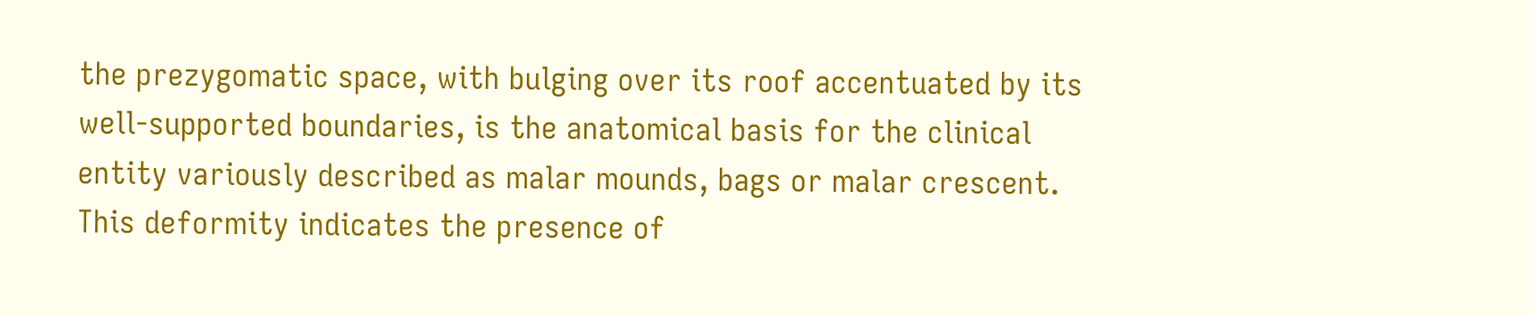the prezygomatic space, with bulging over its roof accentuated by its well-supported boundaries, is the anatomical basis for the clinical entity variously described as malar mounds, bags or malar crescent. This deformity indicates the presence of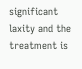significant laxity and the treatment is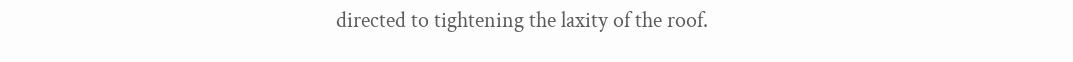directed to tightening the laxity of the roof.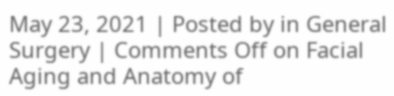May 23, 2021 | Posted by in General Surgery | Comments Off on Facial Aging and Anatomy of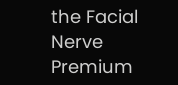the Facial Nerve
Premium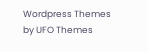Wordpress Themes by UFO Themes